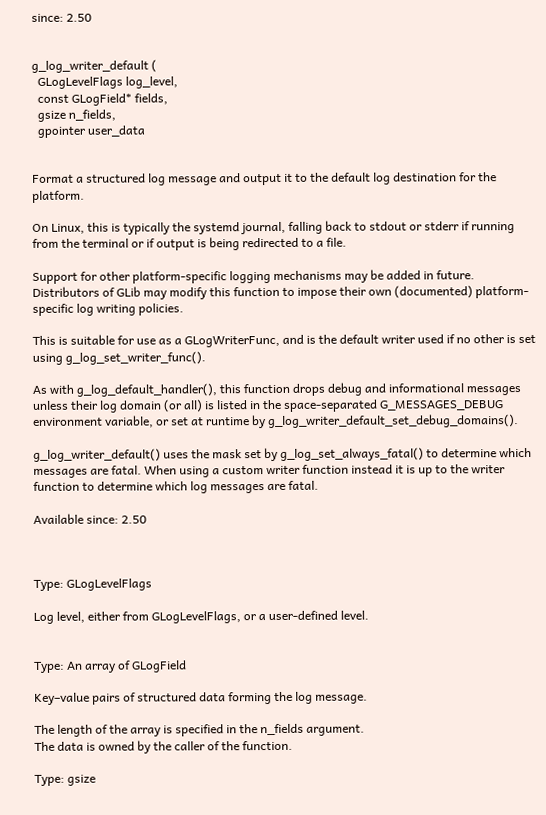since: 2.50


g_log_writer_default (
  GLogLevelFlags log_level,
  const GLogField* fields,
  gsize n_fields,
  gpointer user_data


Format a structured log message and output it to the default log destination for the platform.

On Linux, this is typically the systemd journal, falling back to stdout or stderr if running from the terminal or if output is being redirected to a file.

Support for other platform-specific logging mechanisms may be added in future. Distributors of GLib may modify this function to impose their own (documented) platform-specific log writing policies.

This is suitable for use as a GLogWriterFunc, and is the default writer used if no other is set using g_log_set_writer_func().

As with g_log_default_handler(), this function drops debug and informational messages unless their log domain (or all) is listed in the space-separated G_MESSAGES_DEBUG environment variable, or set at runtime by g_log_writer_default_set_debug_domains().

g_log_writer_default() uses the mask set by g_log_set_always_fatal() to determine which messages are fatal. When using a custom writer function instead it is up to the writer function to determine which log messages are fatal.

Available since: 2.50



Type: GLogLevelFlags

Log level, either from GLogLevelFlags, or a user-defined level.


Type: An array of GLogField

Key–value pairs of structured data forming the log message.

The length of the array is specified in the n_fields argument.
The data is owned by the caller of the function.

Type: gsize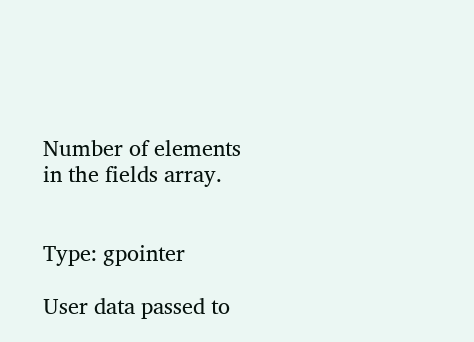Number of elements in the fields array.


Type: gpointer

User data passed to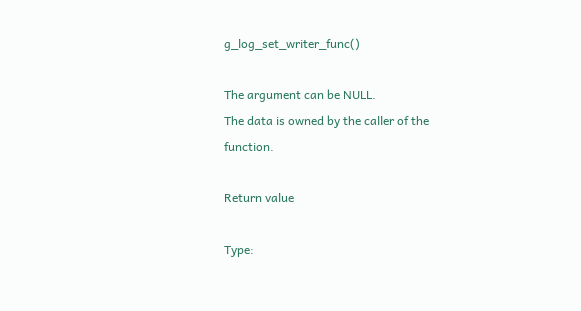g_log_set_writer_func()

The argument can be NULL.
The data is owned by the caller of the function.

Return value

Type: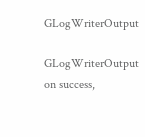GLogWriterOutput

GLogWriterOutput on success,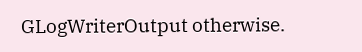GLogWriterOutput otherwise.